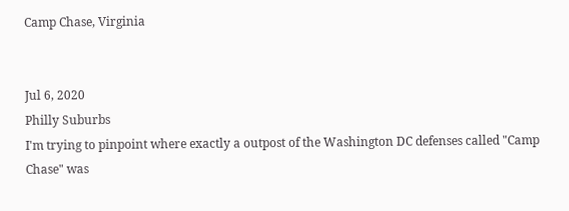Camp Chase, Virginia


Jul 6, 2020
Philly Suburbs
I'm trying to pinpoint where exactly a outpost of the Washington DC defenses called "Camp Chase" was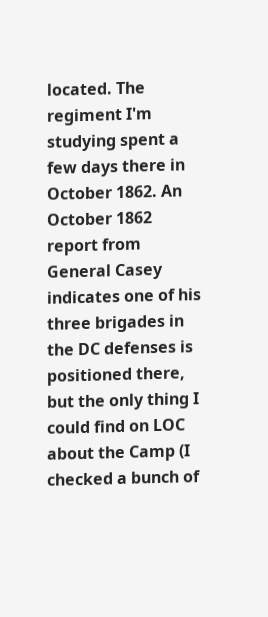located. The regiment I'm studying spent a few days there in October 1862. An October 1862 report from General Casey indicates one of his three brigades in the DC defenses is positioned there, but the only thing I could find on LOC about the Camp (I checked a bunch of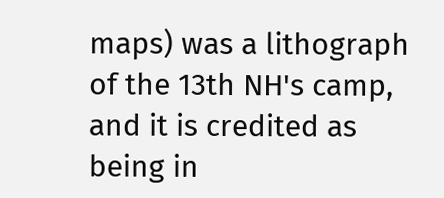maps) was a lithograph of the 13th NH's camp, and it is credited as being in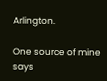Arlington.

One source of mine says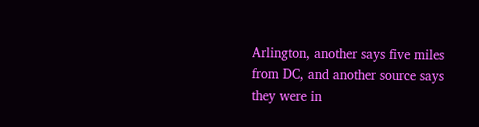Arlington, another says five miles from DC, and another source says they were in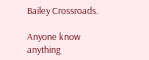Bailey Crossroads.

Anyone know anything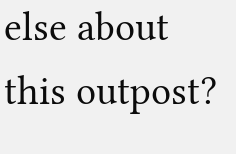else about this outpost?